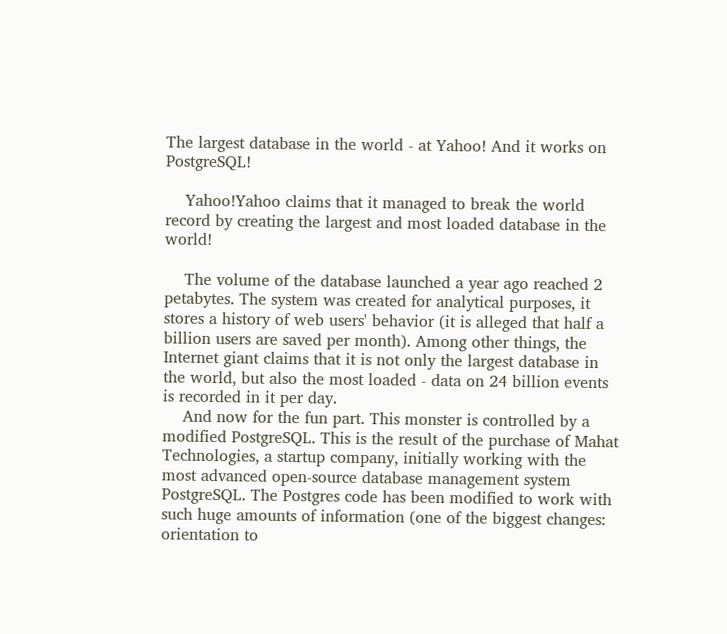The largest database in the world - at Yahoo! And it works on PostgreSQL!

    Yahoo!Yahoo claims that it managed to break the world record by creating the largest and most loaded database in the world!

    The volume of the database launched a year ago reached 2 petabytes. The system was created for analytical purposes, it stores a history of web users' behavior (it is alleged that half a billion users are saved per month). Among other things, the Internet giant claims that it is not only the largest database in the world, but also the most loaded - data on 24 billion events is recorded in it per day.
    And now for the fun part. This monster is controlled by a modified PostgreSQL. This is the result of the purchase of Mahat Technologies, a startup company, initially working with the most advanced open-source database management system PostgreSQL. The Postgres code has been modified to work with such huge amounts of information (one of the biggest changes: orientation to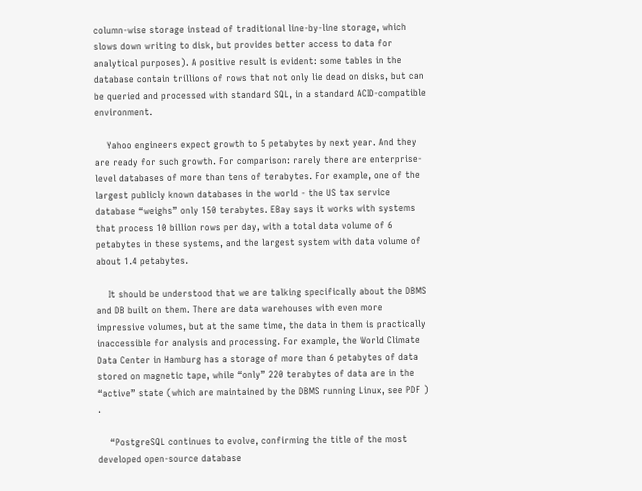column-wise storage instead of traditional line-by-line storage, which slows down writing to disk, but provides better access to data for analytical purposes). A positive result is evident: some tables in the database contain trillions of rows that not only lie dead on disks, but can be queried and processed with standard SQL, in a standard ACID-compatible environment.

    Yahoo engineers expect growth to 5 petabytes by next year. And they are ready for such growth. For comparison: rarely there are enterprise-level databases of more than tens of terabytes. For example, one of the largest publicly known databases in the world - the US tax service database “weighs” only 150 terabytes. EBay says it works with systems that process 10 billion rows per day, with a total data volume of 6 petabytes in these systems, and the largest system with data volume of about 1.4 petabytes.

    It should be understood that we are talking specifically about the DBMS and DB built on them. There are data warehouses with even more impressive volumes, but at the same time, the data in them is practically inaccessible for analysis and processing. For example, the World Climate Data Center in Hamburg has a storage of more than 6 petabytes of data stored on magnetic tape, while “only” 220 terabytes of data are in the “active” state (which are maintained by the DBMS running Linux, see PDF ) .

    “PostgreSQL continues to evolve, confirming the title of the most developed open-source database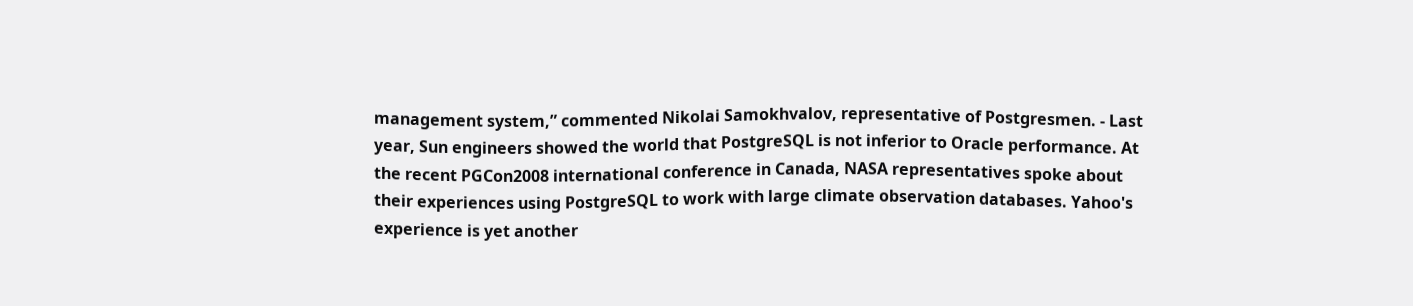management system,” commented Nikolai Samokhvalov, representative of Postgresmen. - Last year, Sun engineers showed the world that PostgreSQL is not inferior to Oracle performance. At the recent PGCon2008 international conference in Canada, NASA representatives spoke about their experiences using PostgreSQL to work with large climate observation databases. Yahoo's experience is yet another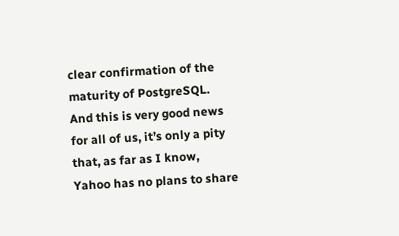clear confirmation of the maturity of PostgreSQL. And this is very good news for all of us, it’s only a pity that, as far as I know, Yahoo has no plans to share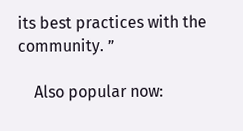its best practices with the community. ”

    Also popular now: